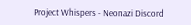Project Whispers - Neonazi Discord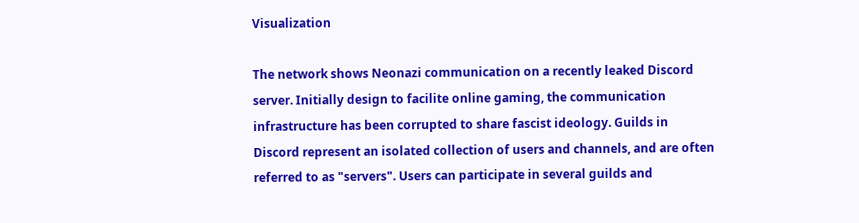Visualization

The network shows Neonazi communication on a recently leaked Discord server. Initially design to facilite online gaming, the communication infrastructure has been corrupted to share fascist ideology. Guilds in Discord represent an isolated collection of users and channels, and are often referred to as "servers". Users can participate in several guilds and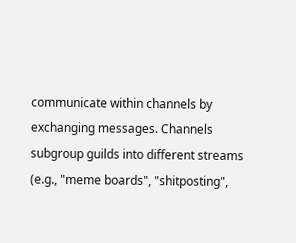communicate within channels by exchanging messages. Channels subgroup guilds into different streams (e.g., "meme boards", "shitposting",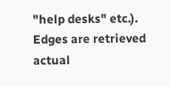"help desks" etc.). Edges are retrieved actual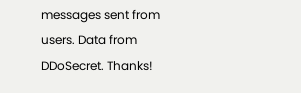messages sent from users. Data from DDoSecret. Thanks!